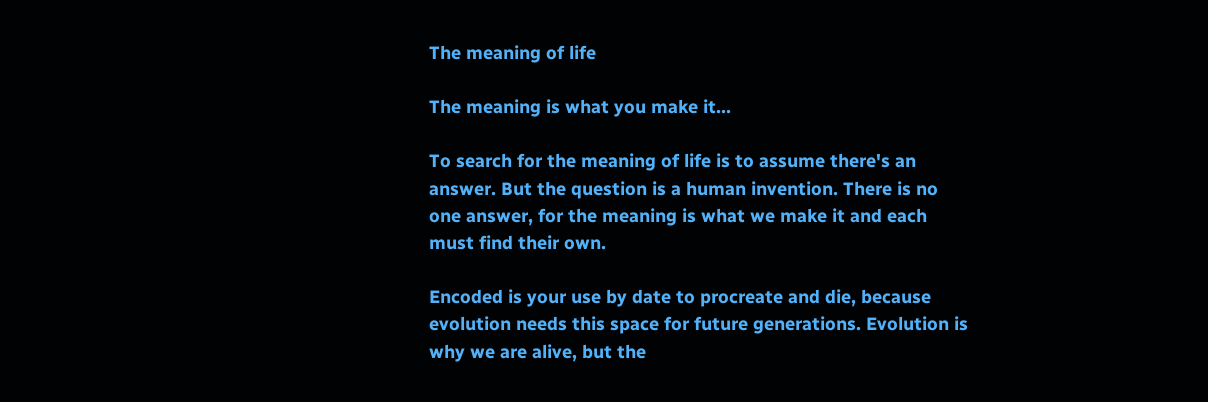The meaning of life

The meaning is what you make it...

To search for the meaning of life is to assume there's an answer. But the question is a human invention. There is no one answer, for the meaning is what we make it and each must find their own.

Encoded is your use by date to procreate and die, because evolution needs this space for future generations. Evolution is why we are alive, but the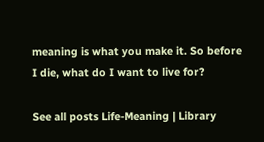meaning is what you make it. So before I die, what do I want to live for?

See all posts Life-Meaning | Library